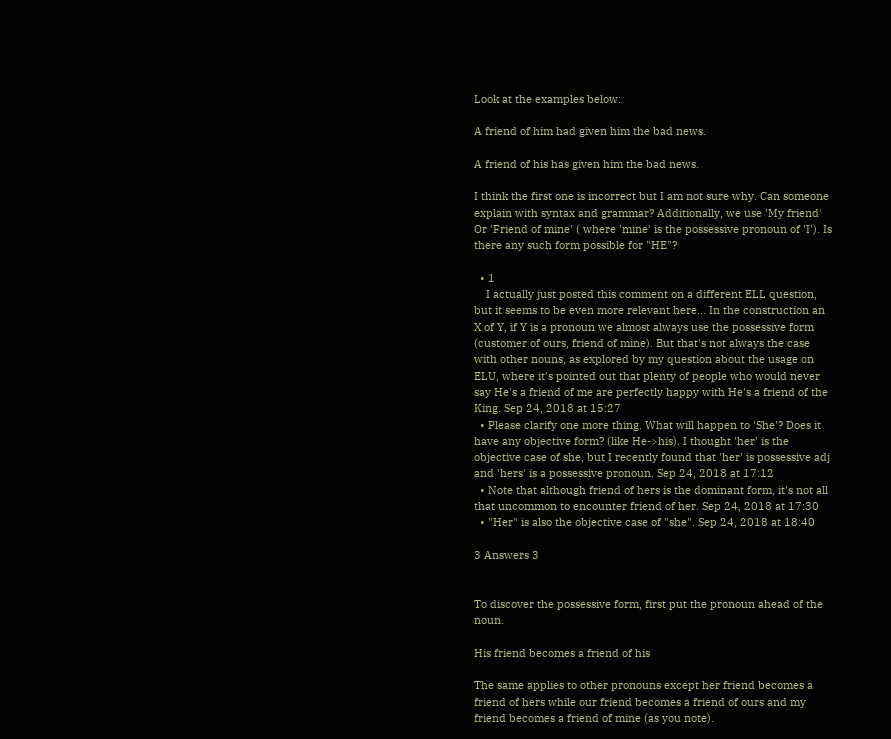Look at the examples below:

A friend of him had given him the bad news.

A friend of his has given him the bad news.

I think the first one is incorrect but I am not sure why. Can someone explain with syntax and grammar? Additionally, we use 'My friend' Or 'Friend of mine' ( where 'mine' is the possessive pronoun of 'I'). Is there any such form possible for "HE"?

  • 1
    I actually just posted this comment on a different ELL question, but it seems to be even more relevant here... In the construction an X of Y, if Y is a pronoun we almost always use the possessive form (customer of ours, friend of mine). But that's not always the case with other nouns, as explored by my question about the usage on ELU, where it's pointed out that plenty of people who would never say He's a friend of me are perfectly happy with He's a friend of the King. Sep 24, 2018 at 15:27
  • Please clarify one more thing. What will happen to 'She'? Does it have any objective form? (like He->his). I thought 'her' is the objective case of she, but I recently found that 'her' is possessive adj and 'hers' is a possessive pronoun. Sep 24, 2018 at 17:12
  • Note that although friend of hers is the dominant form, it's not all that uncommon to encounter friend of her. Sep 24, 2018 at 17:30
  • "Her" is also the objective case of "she". Sep 24, 2018 at 18:40

3 Answers 3


To discover the possessive form, first put the pronoun ahead of the noun.

His friend becomes a friend of his

The same applies to other pronouns except her friend becomes a friend of hers while our friend becomes a friend of ours and my friend becomes a friend of mine (as you note).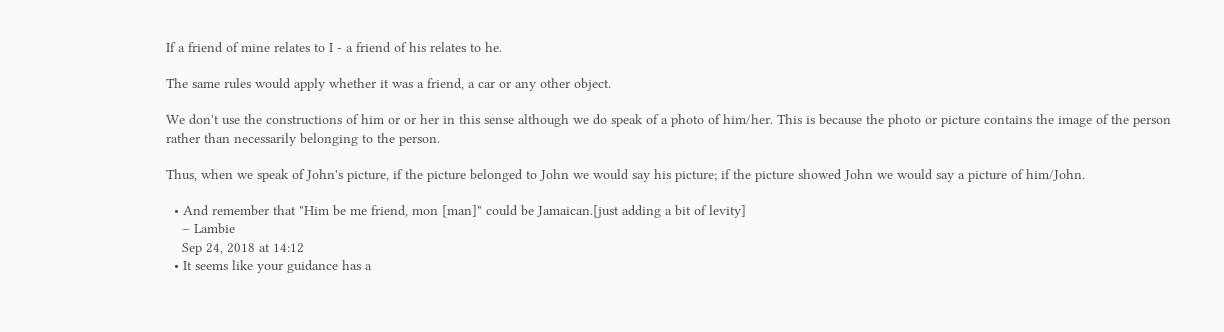If a friend of mine relates to I - a friend of his relates to he.

The same rules would apply whether it was a friend, a car or any other object.

We don't use the constructions of him or or her in this sense although we do speak of a photo of him/her. This is because the photo or picture contains the image of the person rather than necessarily belonging to the person.

Thus, when we speak of John's picture, if the picture belonged to John we would say his picture; if the picture showed John we would say a picture of him/John.

  • And remember that "Him be me friend, mon [man]" could be Jamaican.[just adding a bit of levity]
    – Lambie
    Sep 24, 2018 at 14:12
  • It seems like your guidance has a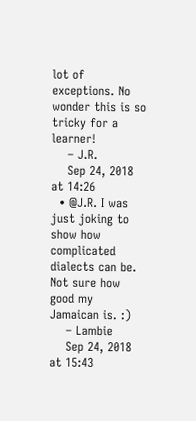lot of exceptions. No wonder this is so tricky for a learner!
    – J.R.
    Sep 24, 2018 at 14:26
  • @J.R. I was just joking to show how complicated dialects can be. Not sure how good my Jamaican is. :)
    – Lambie
    Sep 24, 2018 at 15:43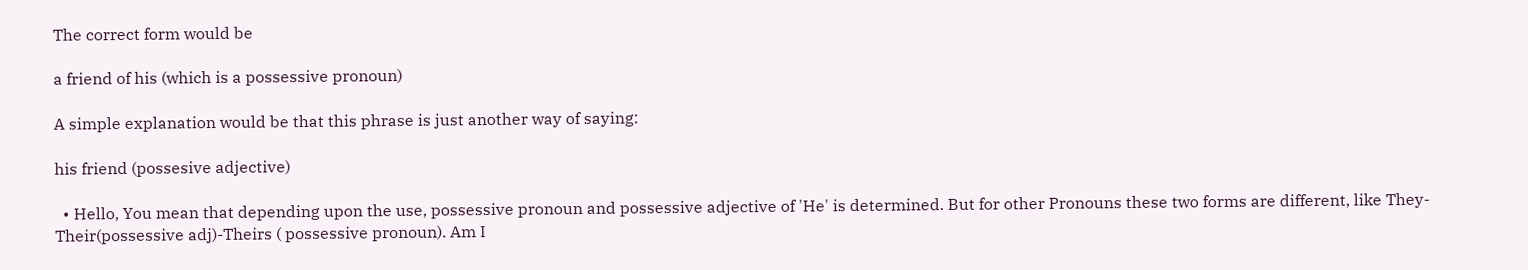The correct form would be

a friend of his (which is a possessive pronoun)

A simple explanation would be that this phrase is just another way of saying:

his friend (possesive adjective)

  • Hello, You mean that depending upon the use, possessive pronoun and possessive adjective of 'He' is determined. But for other Pronouns these two forms are different, like They- Their(possessive adj)-Theirs ( possessive pronoun). Am I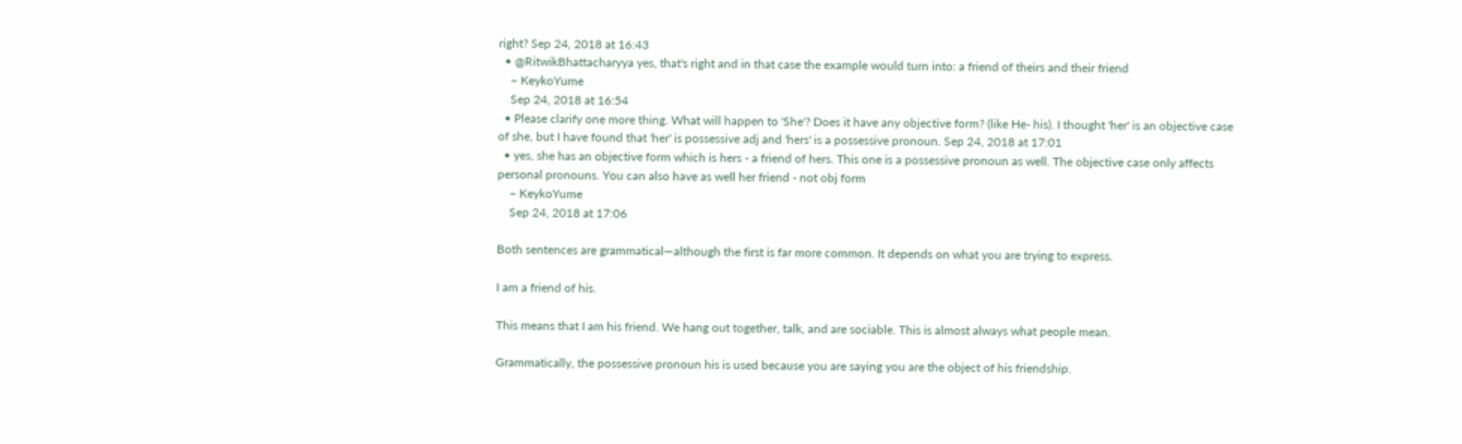right? Sep 24, 2018 at 16:43
  • @RitwikBhattacharyya yes, that's right and in that case the example would turn into: a friend of theirs and their friend
    – KeykoYume
    Sep 24, 2018 at 16:54
  • Please clarify one more thing. What will happen to 'She'? Does it have any objective form? (like He- his). I thought 'her' is an objective case of she, but I have found that 'her' is possessive adj and 'hers' is a possessive pronoun. Sep 24, 2018 at 17:01
  • yes, she has an objective form which is hers - a friend of hers. This one is a possessive pronoun as well. The objective case only affects personal pronouns. You can also have as well her friend - not obj form
    – KeykoYume
    Sep 24, 2018 at 17:06

Both sentences are grammatical—although the first is far more common. It depends on what you are trying to express.

I am a friend of his.

This means that I am his friend. We hang out together, talk, and are sociable. This is almost always what people mean.

Grammatically, the possessive pronoun his is used because you are saying you are the object of his friendship.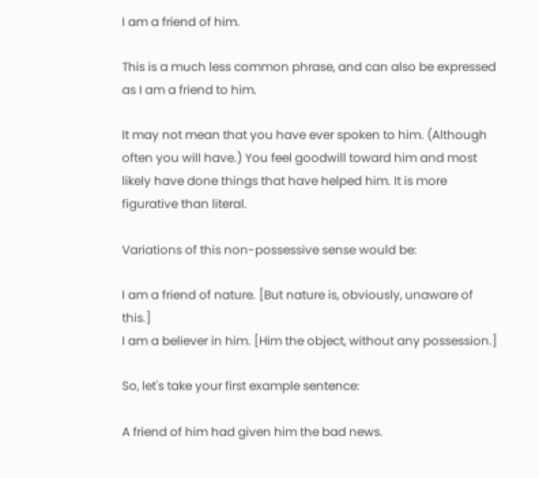I am a friend of him.

This is a much less common phrase, and can also be expressed as I am a friend to him.

It may not mean that you have ever spoken to him. (Although often you will have.) You feel goodwill toward him and most likely have done things that have helped him. It is more figurative than literal.

Variations of this non-possessive sense would be:

I am a friend of nature. [But nature is, obviously, unaware of this.]
I am a believer in him. [Him the object, without any possession.]

So, let's take your first example sentence:

A friend of him had given him the bad news.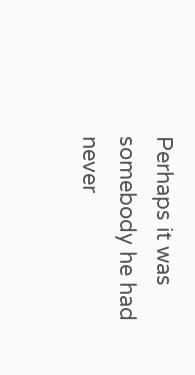Perhaps it was somebody he had never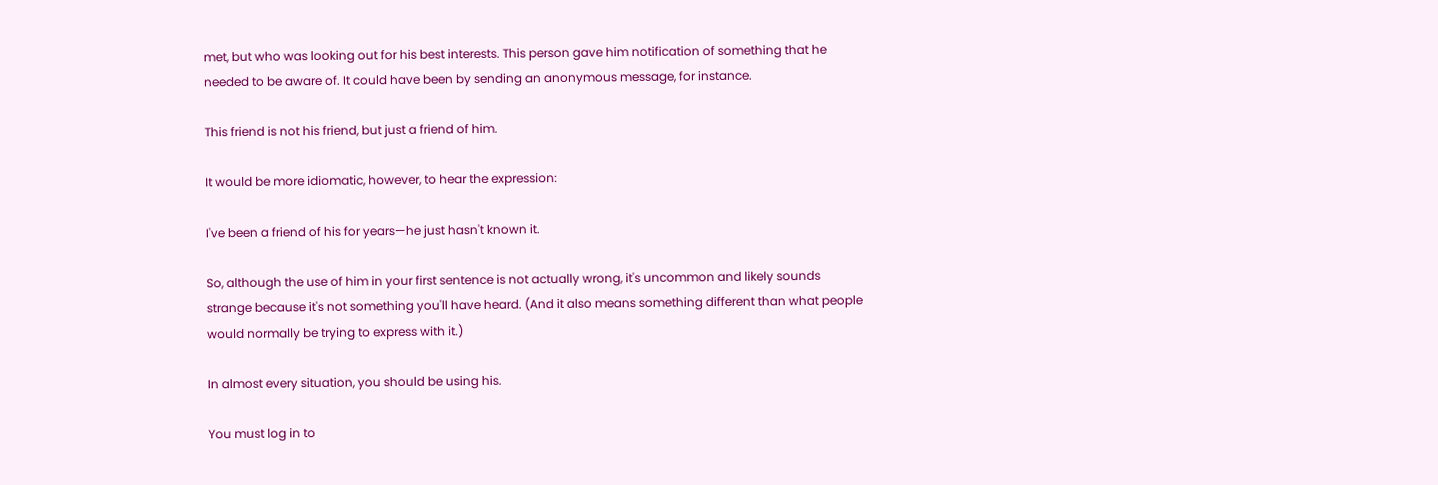met, but who was looking out for his best interests. This person gave him notification of something that he needed to be aware of. It could have been by sending an anonymous message, for instance.

This friend is not his friend, but just a friend of him.

It would be more idiomatic, however, to hear the expression:

I've been a friend of his for years—he just hasn't known it.

So, although the use of him in your first sentence is not actually wrong, it's uncommon and likely sounds strange because it's not something you'll have heard. (And it also means something different than what people would normally be trying to express with it.)

In almost every situation, you should be using his.

You must log in to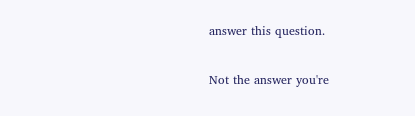answer this question.

Not the answer you're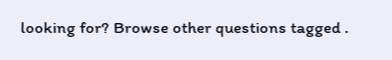looking for? Browse other questions tagged .